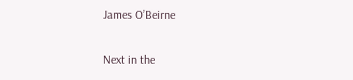James O’Beirne

Next in the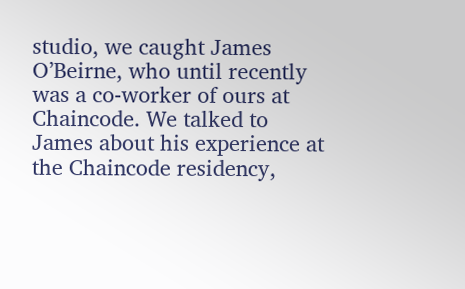studio, we caught James O’Beirne, who until recently was a co-worker of ours at Chaincode. We talked to James about his experience at the Chaincode residency,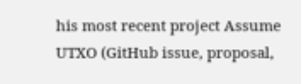his most recent project Assume UTXO (GitHub issue, proposal,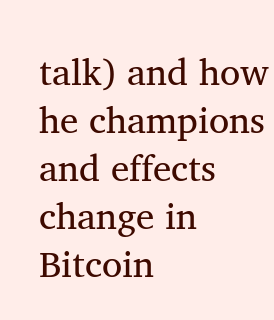talk) and how he champions and effects change in Bitcoin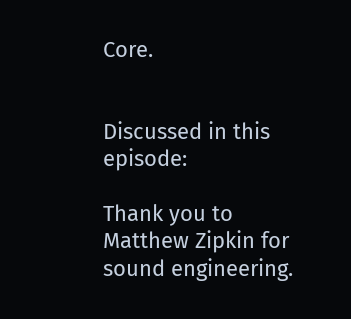Core.


Discussed in this episode:

Thank you to Matthew Zipkin for sound engineering.